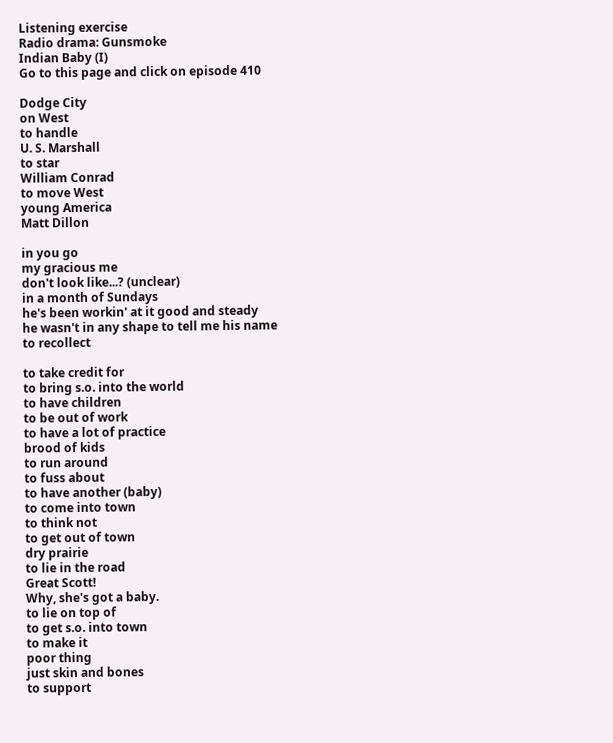Listening exercise
Radio drama: Gunsmoke
Indian Baby (I)
Go to this page and click on episode 410

Dodge City
on West
to handle
U. S. Marshall
to star
William Conrad
to move West
young America
Matt Dillon

in you go
my gracious me
don't look like...? (unclear)
in a month of Sundays
he's been workin' at it good and steady
he wasn't in any shape to tell me his name
to recollect

to take credit for
to bring s.o. into the world
to have children
to be out of work
to have a lot of practice
brood of kids
to run around
to fuss about
to have another (baby)
to come into town
to think not
to get out of town
dry prairie
to lie in the road
Great Scott!
Why, she's got a baby.
to lie on top of
to get s.o. into town
to make it
poor thing
just skin and bones
to support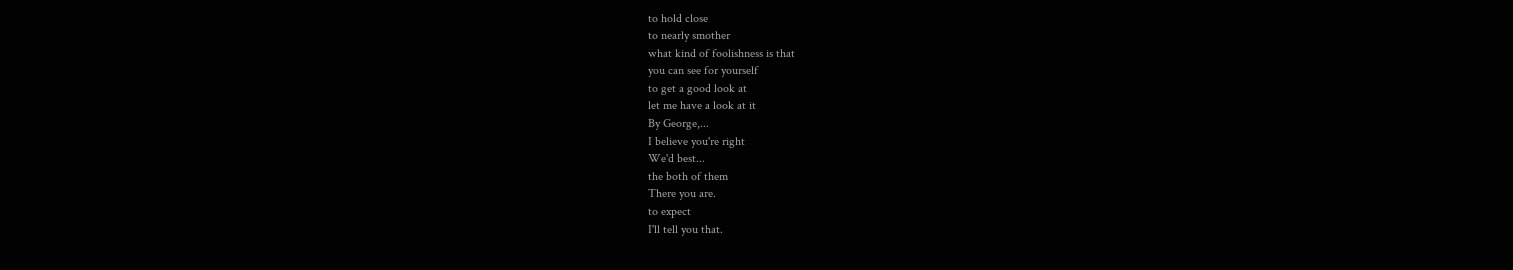to hold close
to nearly smother
what kind of foolishness is that
you can see for yourself
to get a good look at
let me have a look at it
By George,...
I believe you're right
We'd best...
the both of them
There you are.
to expect
I'll tell you that.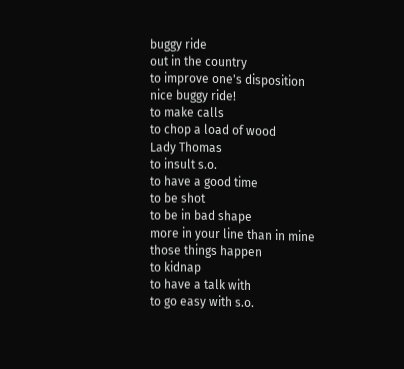buggy ride
out in the country
to improve one's disposition
nice buggy ride!
to make calls
to chop a load of wood
Lady Thomas
to insult s.o.
to have a good time
to be shot
to be in bad shape
more in your line than in mine
those things happen
to kidnap
to have a talk with
to go easy with s.o.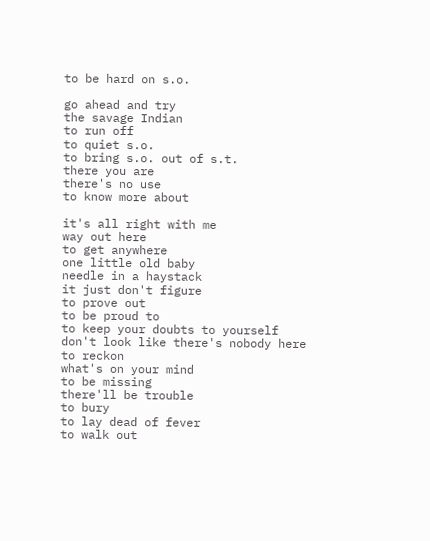to be hard on s.o.

go ahead and try
the savage Indian
to run off
to quiet s.o.
to bring s.o. out of s.t.
there you are
there's no use
to know more about

it's all right with me
way out here
to get anywhere
one little old baby
needle in a haystack
it just don't figure
to prove out
to be proud to
to keep your doubts to yourself
don't look like there's nobody here
to reckon
what's on your mind
to be missing
there'll be trouble
to bury
to lay dead of fever
to walk out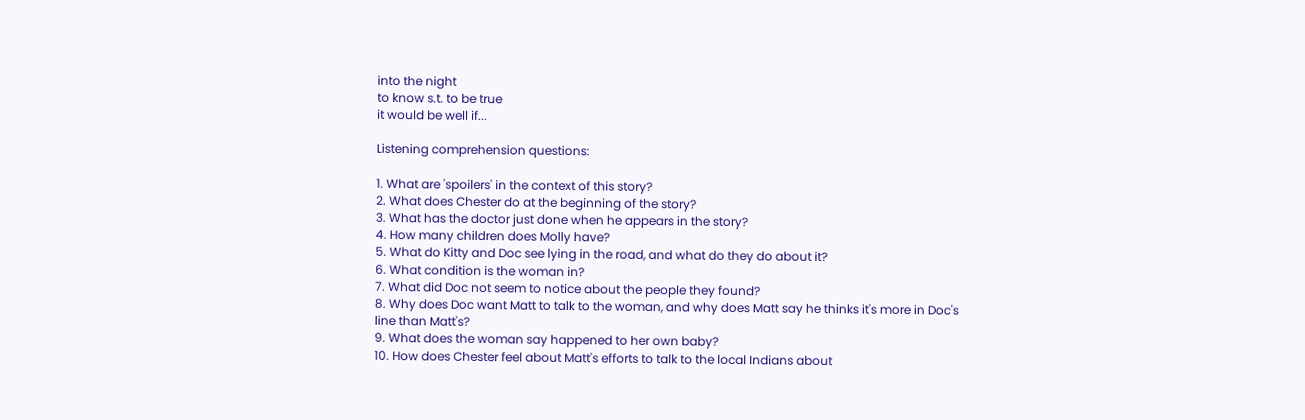into the night
to know s.t. to be true
it would be well if...

Listening comprehension questions:

1. What are 'spoilers' in the context of this story?
2. What does Chester do at the beginning of the story?
3. What has the doctor just done when he appears in the story?
4. How many children does Molly have?
5. What do Kitty and Doc see lying in the road, and what do they do about it?
6. What condition is the woman in?
7. What did Doc not seem to notice about the people they found?
8. Why does Doc want Matt to talk to the woman, and why does Matt say he thinks it's more in Doc's line than Matt's?
9. What does the woman say happened to her own baby?
10. How does Chester feel about Matt's efforts to talk to the local Indians about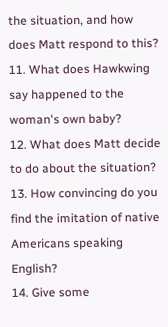the situation, and how does Matt respond to this?
11. What does Hawkwing say happened to the woman's own baby?
12. What does Matt decide to do about the situation?
13. How convincing do you find the imitation of native Americans speaking English?
14. Give some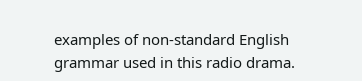examples of non-standard English grammar used in this radio drama.